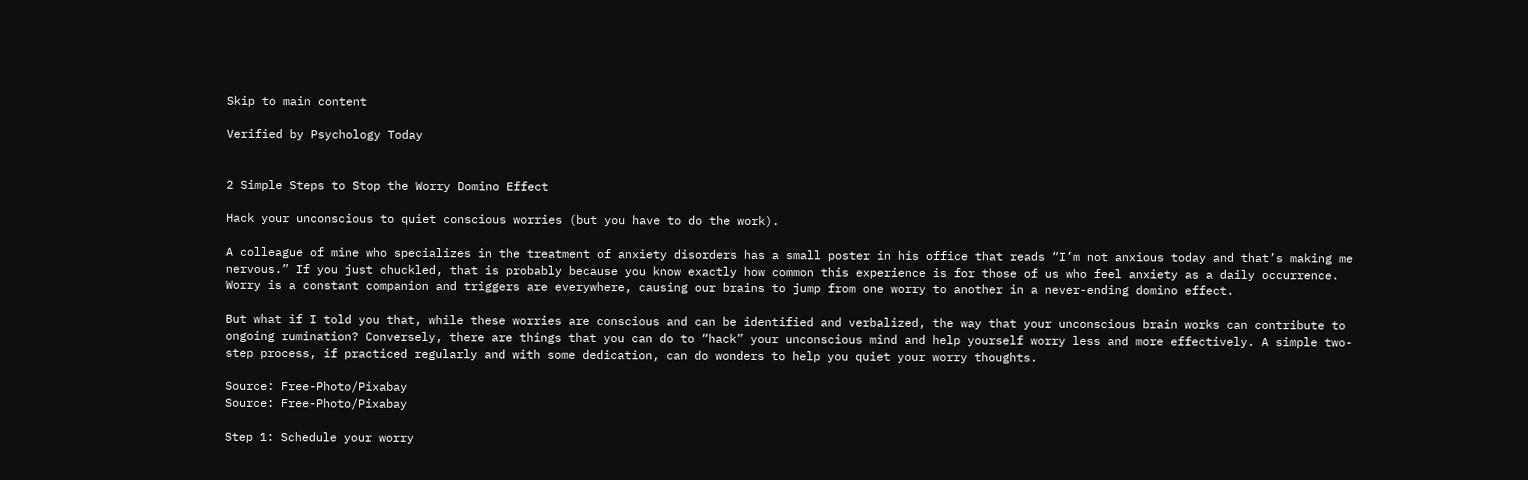Skip to main content

Verified by Psychology Today


2 Simple Steps to Stop the Worry Domino Effect

Hack your unconscious to quiet conscious worries (but you have to do the work).

A colleague of mine who specializes in the treatment of anxiety disorders has a small poster in his office that reads “I’m not anxious today and that’s making me nervous.” If you just chuckled, that is probably because you know exactly how common this experience is for those of us who feel anxiety as a daily occurrence. Worry is a constant companion and triggers are everywhere, causing our brains to jump from one worry to another in a never-ending domino effect.

But what if I told you that, while these worries are conscious and can be identified and verbalized, the way that your unconscious brain works can contribute to ongoing rumination? Conversely, there are things that you can do to “hack” your unconscious mind and help yourself worry less and more effectively. A simple two-step process, if practiced regularly and with some dedication, can do wonders to help you quiet your worry thoughts.

Source: Free-Photo/Pixabay
Source: Free-Photo/Pixabay

Step 1: Schedule your worry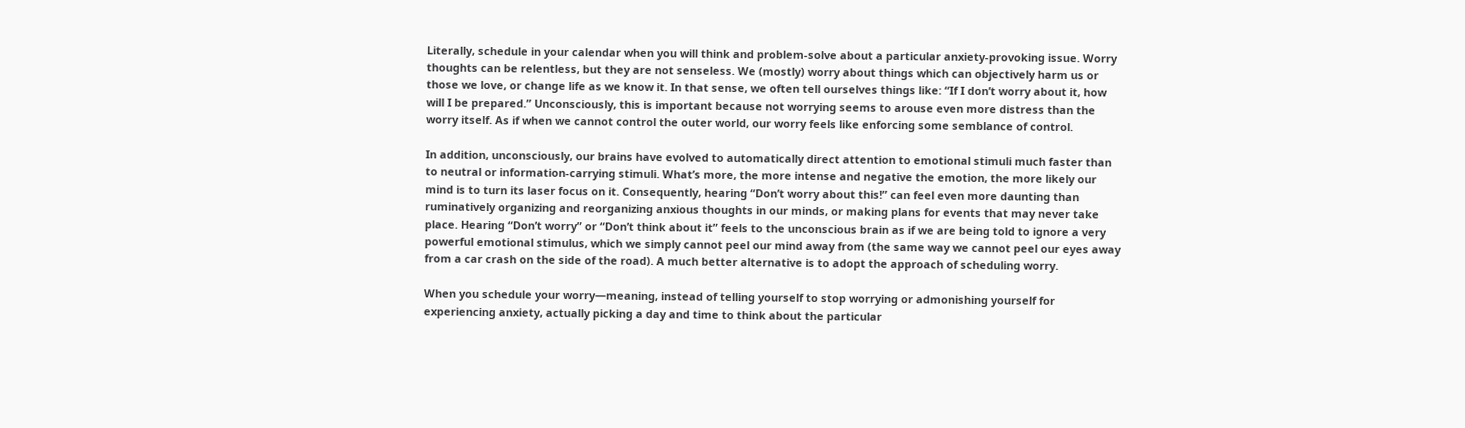Literally, schedule in your calendar when you will think and problem-solve about a particular anxiety-provoking issue. Worry thoughts can be relentless, but they are not senseless. We (mostly) worry about things which can objectively harm us or those we love, or change life as we know it. In that sense, we often tell ourselves things like: “If I don’t worry about it, how will I be prepared.” Unconsciously, this is important because not worrying seems to arouse even more distress than the worry itself. As if when we cannot control the outer world, our worry feels like enforcing some semblance of control.

In addition, unconsciously, our brains have evolved to automatically direct attention to emotional stimuli much faster than to neutral or information-carrying stimuli. What’s more, the more intense and negative the emotion, the more likely our mind is to turn its laser focus on it. Consequently, hearing “Don’t worry about this!” can feel even more daunting than ruminatively organizing and reorganizing anxious thoughts in our minds, or making plans for events that may never take place. Hearing “Don’t worry” or “Don’t think about it” feels to the unconscious brain as if we are being told to ignore a very powerful emotional stimulus, which we simply cannot peel our mind away from (the same way we cannot peel our eyes away from a car crash on the side of the road). A much better alternative is to adopt the approach of scheduling worry.

When you schedule your worry—meaning, instead of telling yourself to stop worrying or admonishing yourself for experiencing anxiety, actually picking a day and time to think about the particular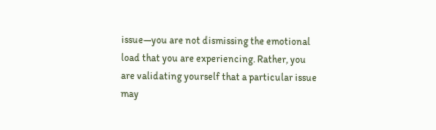issue—you are not dismissing the emotional load that you are experiencing. Rather, you are validating yourself that a particular issue may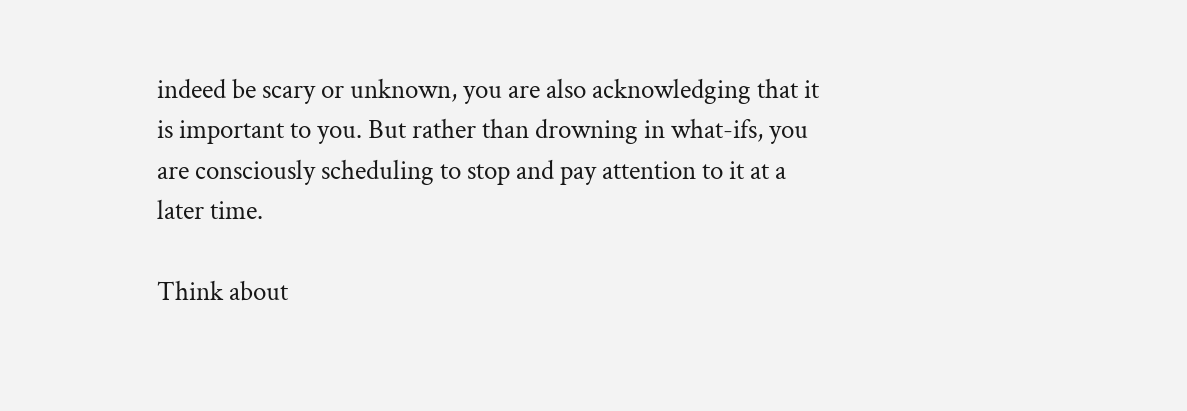indeed be scary or unknown, you are also acknowledging that it is important to you. But rather than drowning in what-ifs, you are consciously scheduling to stop and pay attention to it at a later time.

Think about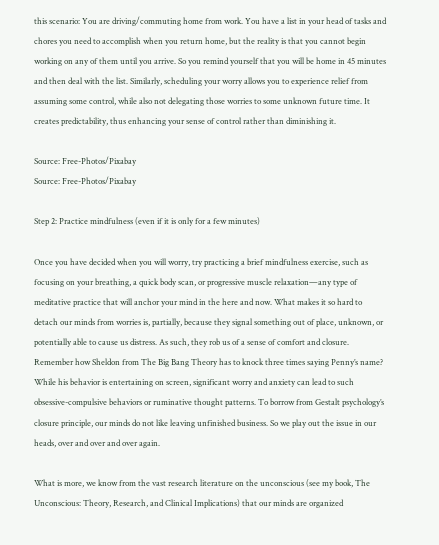this scenario: You are driving/commuting home from work. You have a list in your head of tasks and chores you need to accomplish when you return home, but the reality is that you cannot begin working on any of them until you arrive. So you remind yourself that you will be home in 45 minutes and then deal with the list. Similarly, scheduling your worry allows you to experience relief from assuming some control, while also not delegating those worries to some unknown future time. It creates predictability, thus enhancing your sense of control rather than diminishing it.

Source: Free-Photos/Pixabay
Source: Free-Photos/Pixabay

Step 2: Practice mindfulness (even if it is only for a few minutes)

Once you have decided when you will worry, try practicing a brief mindfulness exercise, such as focusing on your breathing, a quick body scan, or progressive muscle relaxation—any type of meditative practice that will anchor your mind in the here and now. What makes it so hard to detach our minds from worries is, partially, because they signal something out of place, unknown, or potentially able to cause us distress. As such, they rob us of a sense of comfort and closure. Remember how Sheldon from The Big Bang Theory has to knock three times saying Penny’s name? While his behavior is entertaining on screen, significant worry and anxiety can lead to such obsessive-compulsive behaviors or ruminative thought patterns. To borrow from Gestalt psychology’s closure principle, our minds do not like leaving unfinished business. So we play out the issue in our heads, over and over and over again.

What is more, we know from the vast research literature on the unconscious (see my book, The Unconscious: Theory, Research, and Clinical Implications) that our minds are organized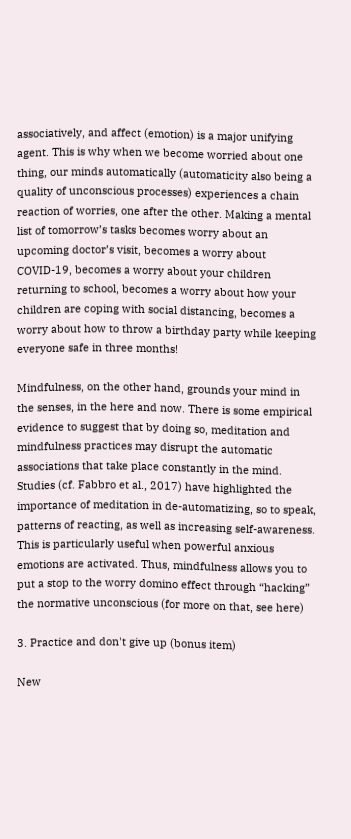associatively, and affect (emotion) is a major unifying agent. This is why when we become worried about one thing, our minds automatically (automaticity also being a quality of unconscious processes) experiences a chain reaction of worries, one after the other. Making a mental list of tomorrow’s tasks becomes worry about an upcoming doctor’s visit, becomes a worry about COVID-19, becomes a worry about your children returning to school, becomes a worry about how your children are coping with social distancing, becomes a worry about how to throw a birthday party while keeping everyone safe in three months!

Mindfulness, on the other hand, grounds your mind in the senses, in the here and now. There is some empirical evidence to suggest that by doing so, meditation and mindfulness practices may disrupt the automatic associations that take place constantly in the mind. Studies (cf. Fabbro et al., 2017) have highlighted the importance of meditation in de-automatizing, so to speak, patterns of reacting, as well as increasing self-awareness. This is particularly useful when powerful anxious emotions are activated. Thus, mindfulness allows you to put a stop to the worry domino effect through “hacking” the normative unconscious (for more on that, see here)

3. Practice and don't give up (bonus item)

New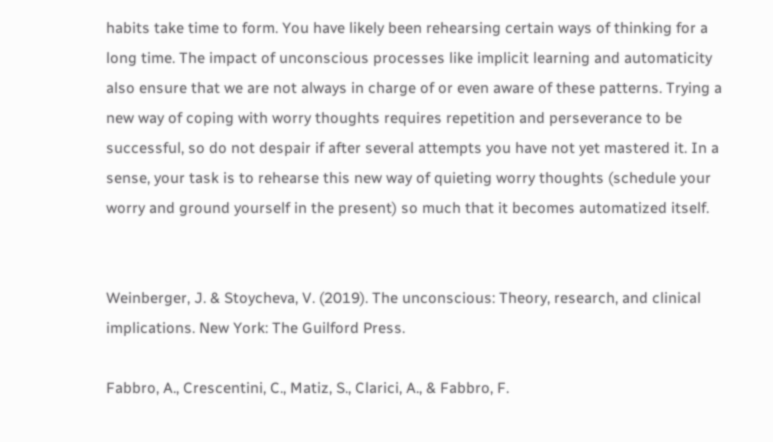habits take time to form. You have likely been rehearsing certain ways of thinking for a long time. The impact of unconscious processes like implicit learning and automaticity also ensure that we are not always in charge of or even aware of these patterns. Trying a new way of coping with worry thoughts requires repetition and perseverance to be successful, so do not despair if after several attempts you have not yet mastered it. In a sense, your task is to rehearse this new way of quieting worry thoughts (schedule your worry and ground yourself in the present) so much that it becomes automatized itself.


Weinberger, J. & Stoycheva, V. (2019). The unconscious: Theory, research, and clinical implications. New York: The Guilford Press.

Fabbro, A., Crescentini, C., Matiz, S., Clarici, A., & Fabbro, F.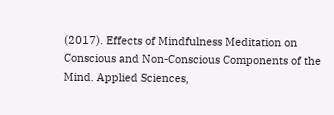(2017). Effects of Mindfulness Meditation on Conscious and Non-Conscious Components of the Mind. Applied Sciences,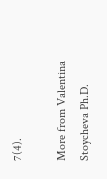7(4).

More from Valentina Stoycheva Ph.D.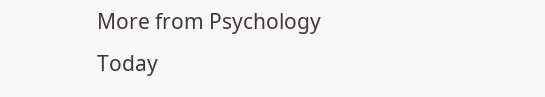More from Psychology Today